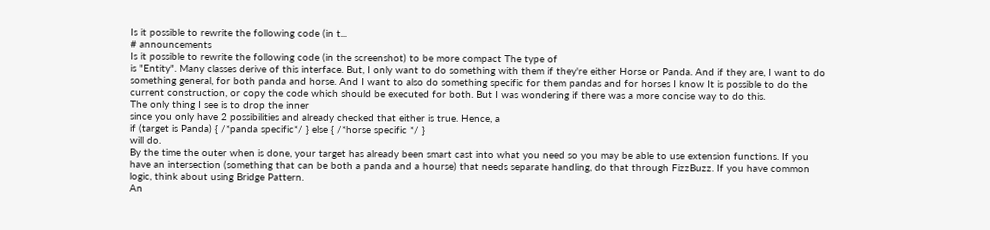Is it possible to rewrite the following code (in t...
# announcements
Is it possible to rewrite the following code (in the screenshot) to be more compact The type of
is "Entity". Many classes derive of this interface. But, I only want to do something with them if they're either Horse or Panda. And if they are, I want to do something general, for both panda and horse. And I want to also do something specific for them pandas and for horses I know It is possible to do the current construction, or copy the code which should be executed for both. But I was wondering if there was a more concise way to do this.
The only thing I see is to drop the inner
since you only have 2 possibilities and already checked that either is true. Hence, a
if (target is Panda) { /*panda specific*/ } else { /*horse specific */ }
will do.
By the time the outer when is done, your target has already been smart cast into what you need so you may be able to use extension functions. If you have an intersection (something that can be both a panda and a hourse) that needs separate handling, do that through FizzBuzz. If you have common logic, think about using Bridge Pattern.
An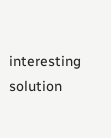interesting solution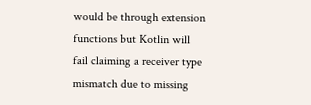would be through extension functions but Kotlin will fail claiming a receiver type mismatch due to missing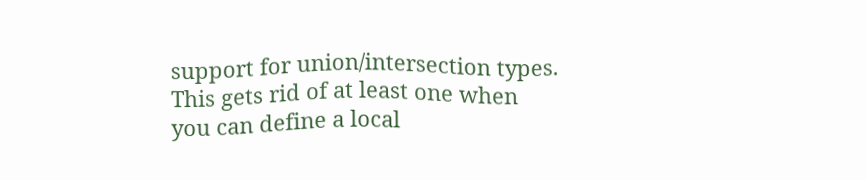support for union/intersection types.
This gets rid of at least one when
you can define a local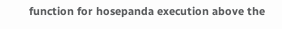function for hosepanda execution above the